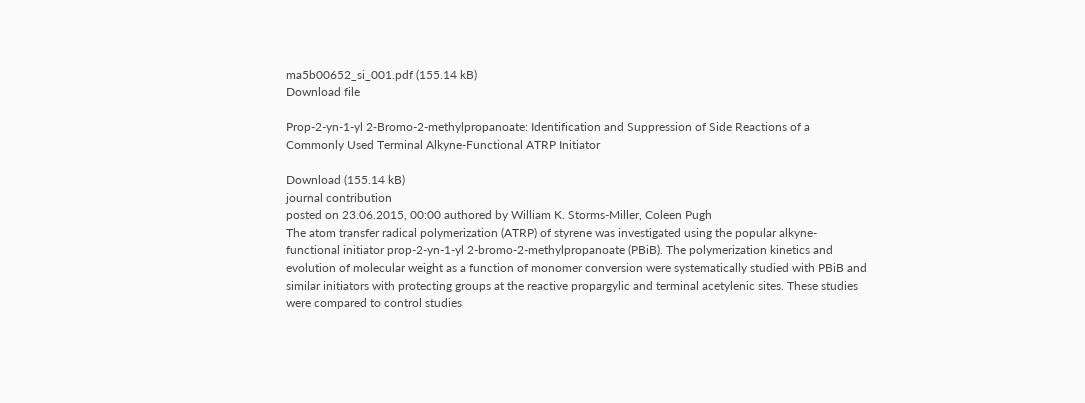ma5b00652_si_001.pdf (155.14 kB)
Download file

Prop-2-yn-1-yl 2‑Bromo-2-methylpropanoate: Identification and Suppression of Side Reactions of a Commonly Used Terminal Alkyne-Functional ATRP Initiator

Download (155.14 kB)
journal contribution
posted on 23.06.2015, 00:00 authored by William K. Storms-Miller, Coleen Pugh
The atom transfer radical polymerization (ATRP) of styrene was investigated using the popular alkyne-functional initiator prop-2-yn-1-yl 2-bromo-2-methylpropanoate (PBiB). The polymerization kinetics and evolution of molecular weight as a function of monomer conversion were systematically studied with PBiB and similar initiators with protecting groups at the reactive propargylic and terminal acetylenic sites. These studies were compared to control studies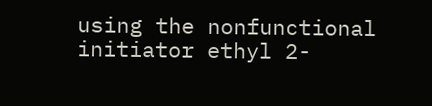using the nonfunctional initiator ethyl 2-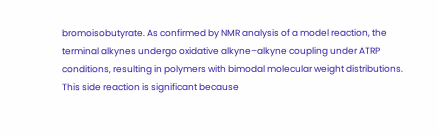bromoisobutyrate. As confirmed by NMR analysis of a model reaction, the terminal alkynes undergo oxidative alkyne–alkyne coupling under ATRP conditions, resulting in polymers with bimodal molecular weight distributions. This side reaction is significant because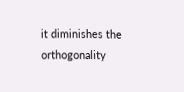it diminishes the orthogonality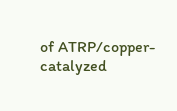of ATRP/copper-catalyzed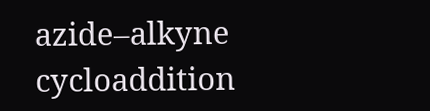azide–alkyne cycloaddition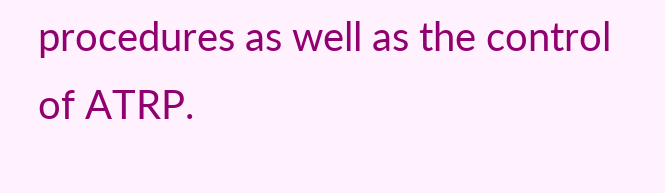procedures as well as the control of ATRP.